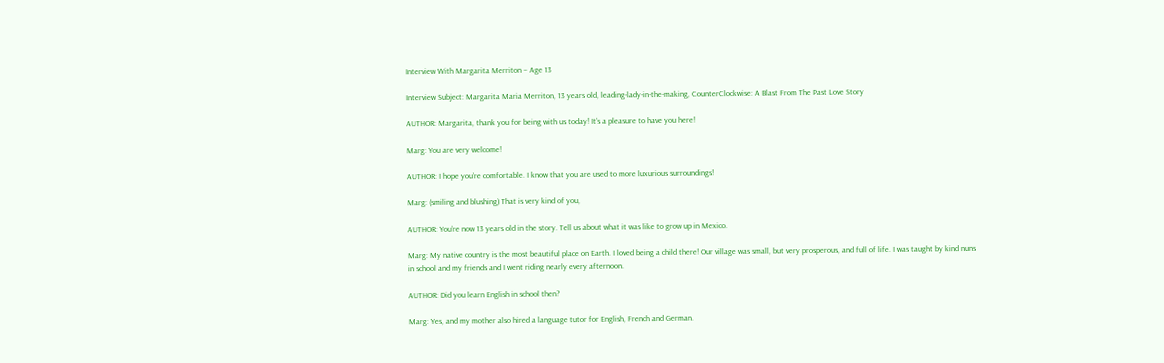Interview With Margarita Merriton – Age 13

Interview Subject: Margarita Maria Merriton, 13 years old, leading-lady-in-the-making, CounterClockwise: A Blast From The Past Love Story

AUTHOR: Margarita, thank you for being with us today! It’s a pleasure to have you here!

Marg: You are very welcome!

AUTHOR: I hope you’re comfortable. I know that you are used to more luxurious surroundings!

Marg: (smiling and blushing) That is very kind of you,

AUTHOR: You’re now 13 years old in the story. Tell us about what it was like to grow up in Mexico.

Marg: My native country is the most beautiful place on Earth. I loved being a child there! Our village was small, but very prosperous, and full of life. I was taught by kind nuns in school and my friends and I went riding nearly every afternoon.

AUTHOR: Did you learn English in school then?

Marg: Yes, and my mother also hired a language tutor for English, French and German.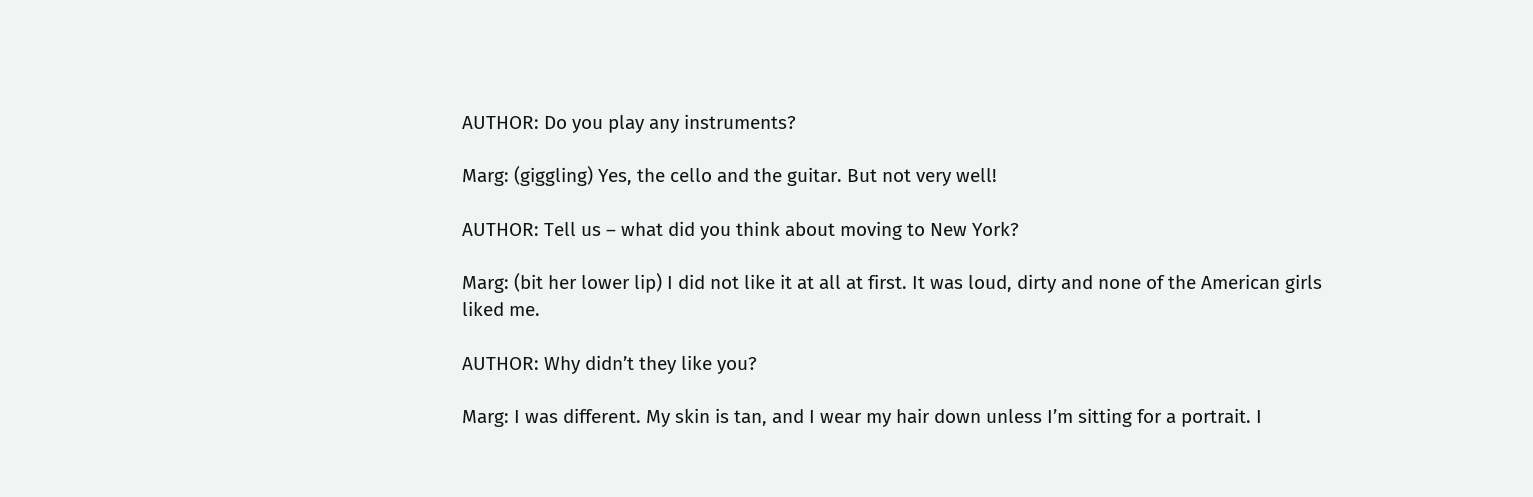AUTHOR: Do you play any instruments?

Marg: (giggling) Yes, the cello and the guitar. But not very well!

AUTHOR: Tell us – what did you think about moving to New York?

Marg: (bit her lower lip) I did not like it at all at first. It was loud, dirty and none of the American girls liked me.

AUTHOR: Why didn’t they like you?

Marg: I was different. My skin is tan, and I wear my hair down unless I’m sitting for a portrait. I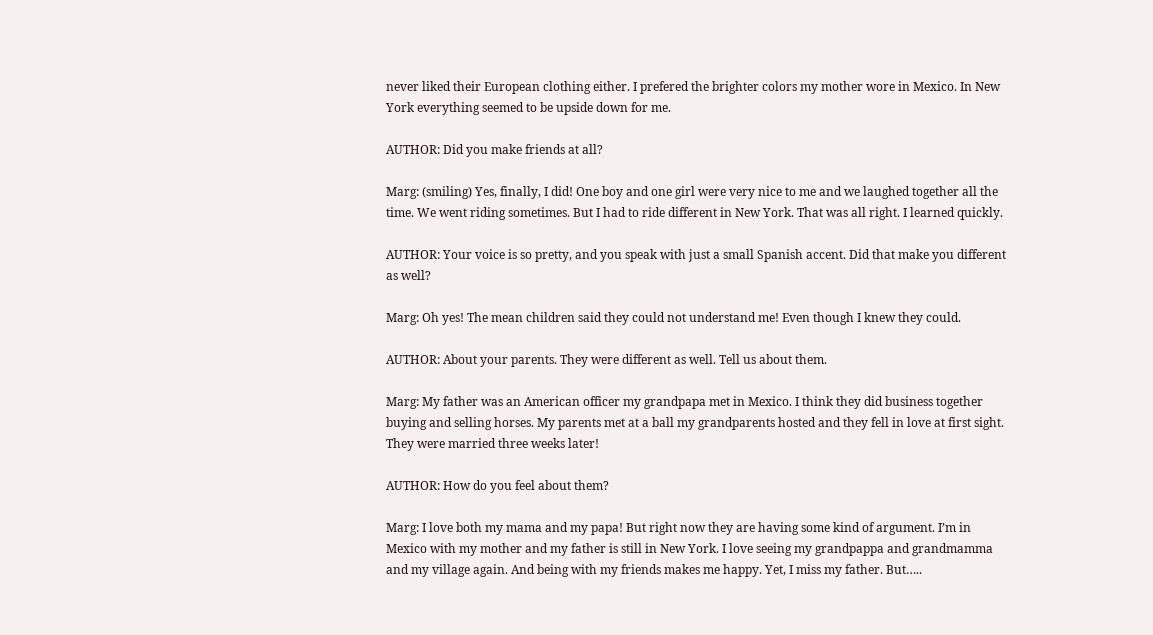never liked their European clothing either. I prefered the brighter colors my mother wore in Mexico. In New York everything seemed to be upside down for me.

AUTHOR: Did you make friends at all?

Marg: (smiling) Yes, finally, I did! One boy and one girl were very nice to me and we laughed together all the time. We went riding sometimes. But I had to ride different in New York. That was all right. I learned quickly.

AUTHOR: Your voice is so pretty, and you speak with just a small Spanish accent. Did that make you different as well?

Marg: Oh yes! The mean children said they could not understand me! Even though I knew they could.

AUTHOR: About your parents. They were different as well. Tell us about them.

Marg: My father was an American officer my grandpapa met in Mexico. I think they did business together buying and selling horses. My parents met at a ball my grandparents hosted and they fell in love at first sight. They were married three weeks later!

AUTHOR: How do you feel about them?

Marg: I love both my mama and my papa! But right now they are having some kind of argument. I’m in Mexico with my mother and my father is still in New York. I love seeing my grandpappa and grandmamma and my village again. And being with my friends makes me happy. Yet, I miss my father. But…..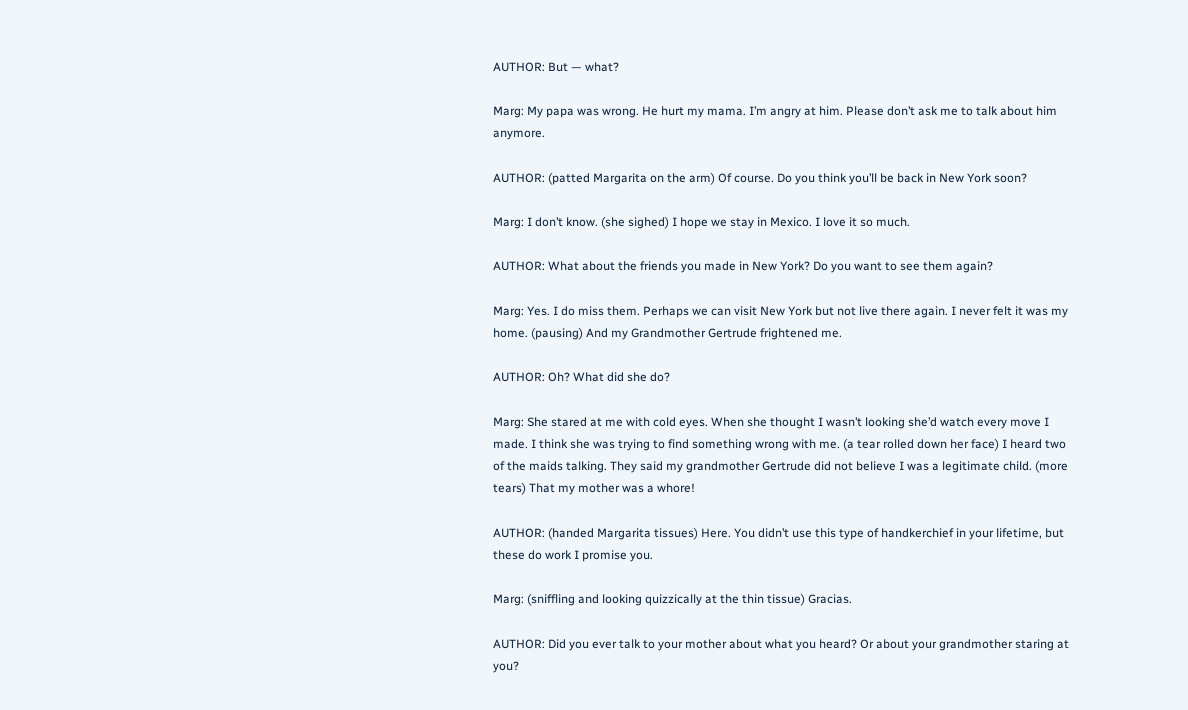AUTHOR: But — what?

Marg: My papa was wrong. He hurt my mama. I’m angry at him. Please don’t ask me to talk about him anymore.

AUTHOR: (patted Margarita on the arm) Of course. Do you think you’ll be back in New York soon?

Marg: I don’t know. (she sighed) I hope we stay in Mexico. I love it so much.

AUTHOR: What about the friends you made in New York? Do you want to see them again?

Marg: Yes. I do miss them. Perhaps we can visit New York but not live there again. I never felt it was my home. (pausing) And my Grandmother Gertrude frightened me.

AUTHOR: Oh? What did she do?

Marg: She stared at me with cold eyes. When she thought I wasn’t looking she’d watch every move I made. I think she was trying to find something wrong with me. (a tear rolled down her face) I heard two of the maids talking. They said my grandmother Gertrude did not believe I was a legitimate child. (more tears) That my mother was a whore!

AUTHOR: (handed Margarita tissues) Here. You didn’t use this type of handkerchief in your lifetime, but these do work I promise you.

Marg: (sniffling and looking quizzically at the thin tissue) Gracias.

AUTHOR: Did you ever talk to your mother about what you heard? Or about your grandmother staring at you?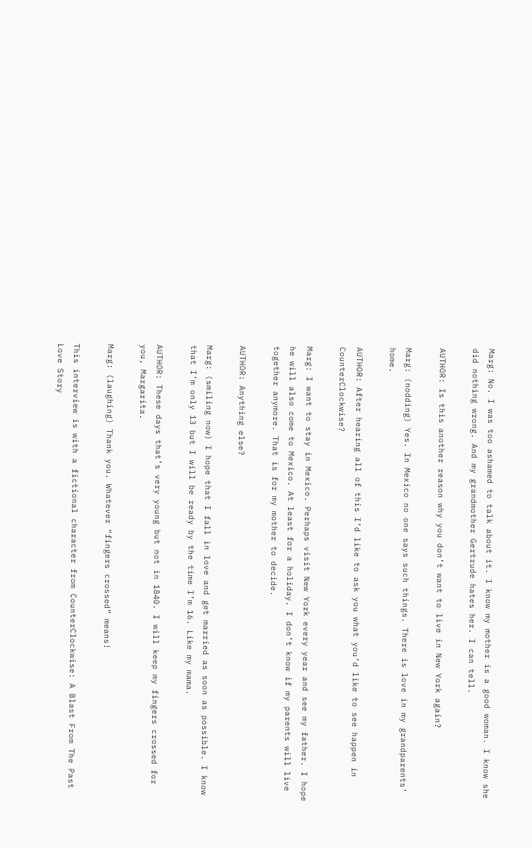Marg: No. I was too ashamed to talk about it. I know my mother is a good woman. I know she did nothing wrong. And my grandmother Gertrude hates her. I can tell.

AUTHOR: Is this another reason why you don’t want to live in New York again?

Marg: (nodding) Yes. In Mexico no one says such things. There is love in my grandparents’ home.

AUTHOR: After hearing all of this I’d like to ask you what you’d like to see happen in CounterClockwise?

Marg: I want to stay in Mexico. Perhaps visit New York every year and see my father. I hope he will also come to Mexico. At least for a holiday. I don’t know if my parents will live together anymore. That is for my mother to decide.

AUTHOR: Anything else?

Marg: (smiling now) I hope that I fall in love and get married as soon as possible. I know that I’m only 13 but I will be ready by the time I’m 16. Like my mama.

AUTHOR: These days that’s very young but not in 1840. I will keep my fingers crossed for you, Margarita.

Marg: (laughing) Thank you. Whatever “fingers crossed” means!

This interview is with a fictional character from CounterClockwise: A Blast From The Past Love Story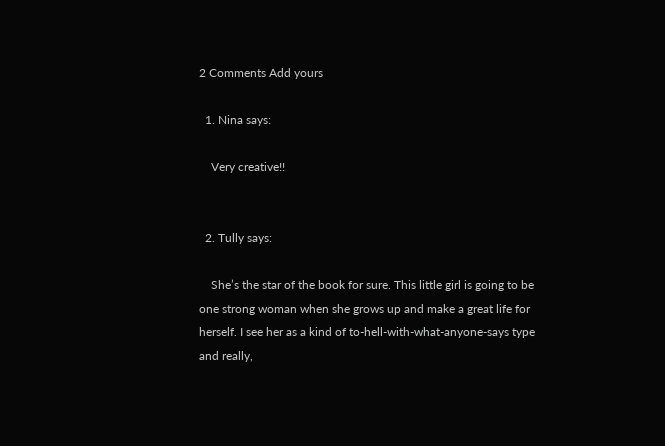2 Comments Add yours

  1. Nina says:

    Very creative!!


  2. Tully says:

    She’s the star of the book for sure. This little girl is going to be one strong woman when she grows up and make a great life for herself. I see her as a kind of to-hell-with-what-anyone-says type and really,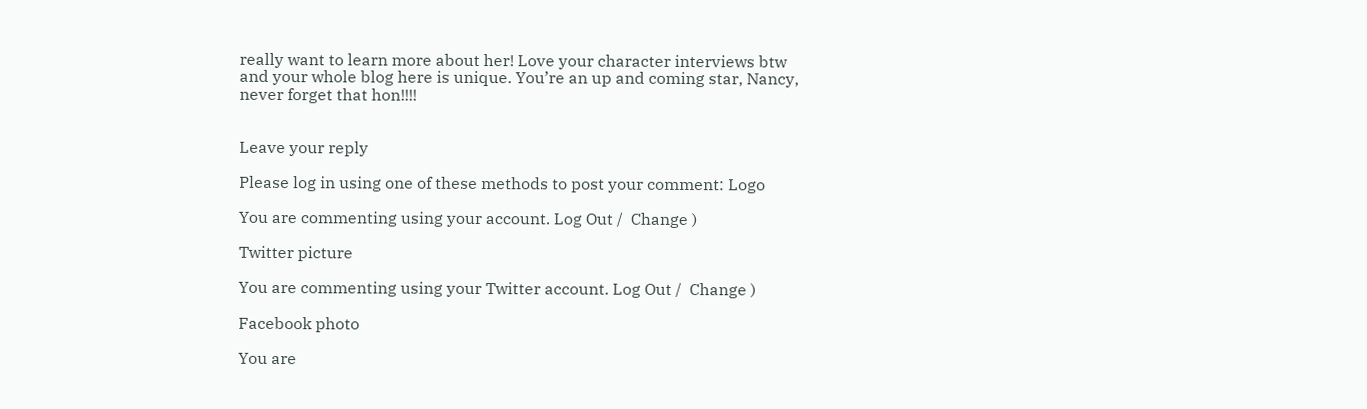really want to learn more about her! Love your character interviews btw and your whole blog here is unique. You’re an up and coming star, Nancy, never forget that hon!!!!


Leave your reply

Please log in using one of these methods to post your comment: Logo

You are commenting using your account. Log Out /  Change )

Twitter picture

You are commenting using your Twitter account. Log Out /  Change )

Facebook photo

You are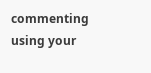commenting using your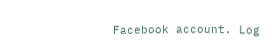Facebook account. Log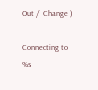Out /  Change )

Connecting to %s